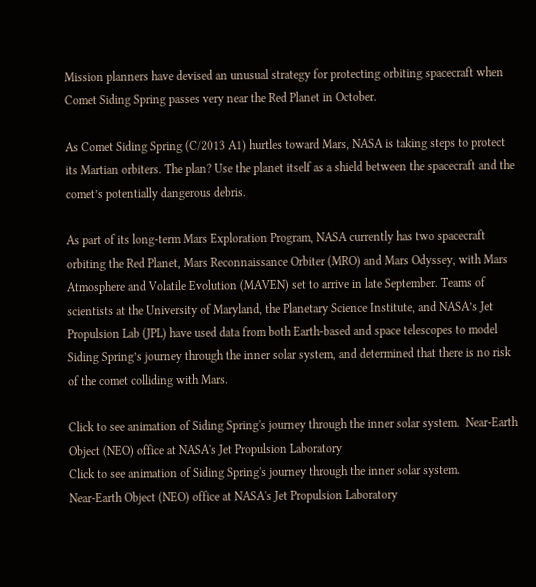Mission planners have devised an unusual strategy for protecting orbiting spacecraft when Comet Siding Spring passes very near the Red Planet in October.

As Comet Siding Spring (C/2013 A1) hurtles toward Mars, NASA is taking steps to protect its Martian orbiters. The plan? Use the planet itself as a shield between the spacecraft and the comet’s potentially dangerous debris.

As part of its long-term Mars Exploration Program, NASA currently has two spacecraft orbiting the Red Planet, Mars Reconnaissance Orbiter (MRO) and Mars Odyssey, with Mars Atmosphere and Volatile Evolution (MAVEN) set to arrive in late September. Teams of scientists at the University of Maryland, the Planetary Science Institute, and NASA’s Jet Propulsion Lab (JPL) have used data from both Earth-based and space telescopes to model Siding Spring’s journey through the inner solar system, and determined that there is no risk of the comet colliding with Mars.

Click to see animation of Siding Spring's journey through the inner solar system.  Near-Earth Object (NEO) office at NASA's Jet Propulsion Laboratory
Click to see animation of Siding Spring's journey through the inner solar system.
Near-Earth Object (NEO) office at NASA's Jet Propulsion Laboratory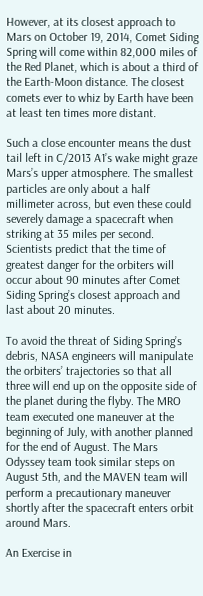However, at its closest approach to Mars on October 19, 2014, Comet Siding Spring will come within 82,000 miles of the Red Planet, which is about a third of the Earth-Moon distance. The closest comets ever to whiz by Earth have been at least ten times more distant.

Such a close encounter means the dust tail left in C/2013 A1’s wake might graze Mars’s upper atmosphere. The smallest particles are only about a half millimeter across, but even these could severely damage a spacecraft when striking at 35 miles per second. Scientists predict that the time of greatest danger for the orbiters will occur about 90 minutes after Comet Siding Spring’s closest approach and last about 20 minutes.

To avoid the threat of Siding Spring’s debris, NASA engineers will manipulate the orbiters’ trajectories so that all three will end up on the opposite side of the planet during the flyby. The MRO team executed one maneuver at the beginning of July, with another planned for the end of August. The Mars Odyssey team took similar steps on August 5th, and the MAVEN team will perform a precautionary maneuver shortly after the spacecraft enters orbit around Mars.

An Exercise in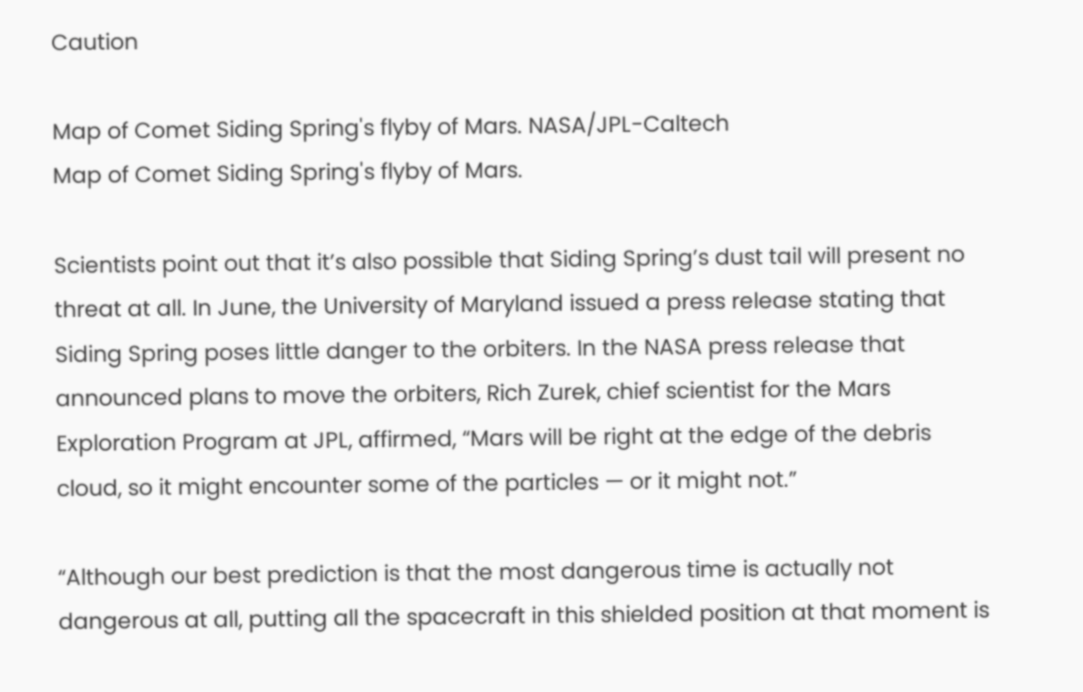Caution

Map of Comet Siding Spring's flyby of Mars. NASA/JPL-Caltech
Map of Comet Siding Spring's flyby of Mars.

Scientists point out that it’s also possible that Siding Spring’s dust tail will present no threat at all. In June, the University of Maryland issued a press release stating that Siding Spring poses little danger to the orbiters. In the NASA press release that announced plans to move the orbiters, Rich Zurek, chief scientist for the Mars Exploration Program at JPL, affirmed, “Mars will be right at the edge of the debris cloud, so it might encounter some of the particles — or it might not.”

“Although our best prediction is that the most dangerous time is actually not dangerous at all, putting all the spacecraft in this shielded position at that moment is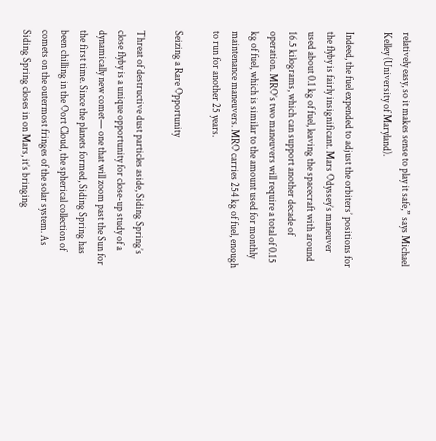relatively easy, so it makes sense to play it safe,” says Michael Kelley (University of Maryland).

Indeed, the fuel expended to adjust the orbiters’ positions for the flyby is fairly insignificant. Mars Odyssey’s maneuver used about 0.1 kg of fuel, leaving the spacecraft with around 16.5 kilograms, which can support another decade of operation. MRO’s two maneuvers will require a total of 0.15 kg of fuel, which is similar to the amount used for monthly maintenance maneuvers. MRO carries 254 kg of fuel, enough to run for another 25 years.

Seizing a Rare Opportunity

Threat of destructive dust particles aside, Siding Spring’s close flyby is a unique opportunity for close-up study of a dynamically new comet— one that will zoom past the Sun for the first time. Since the planets formed, Siding Spring has been chilling in the Oort Cloud, the spherical collection of comets on the outermost fringes of the solar system. As Siding Spring closes in on Mars, it’s bringing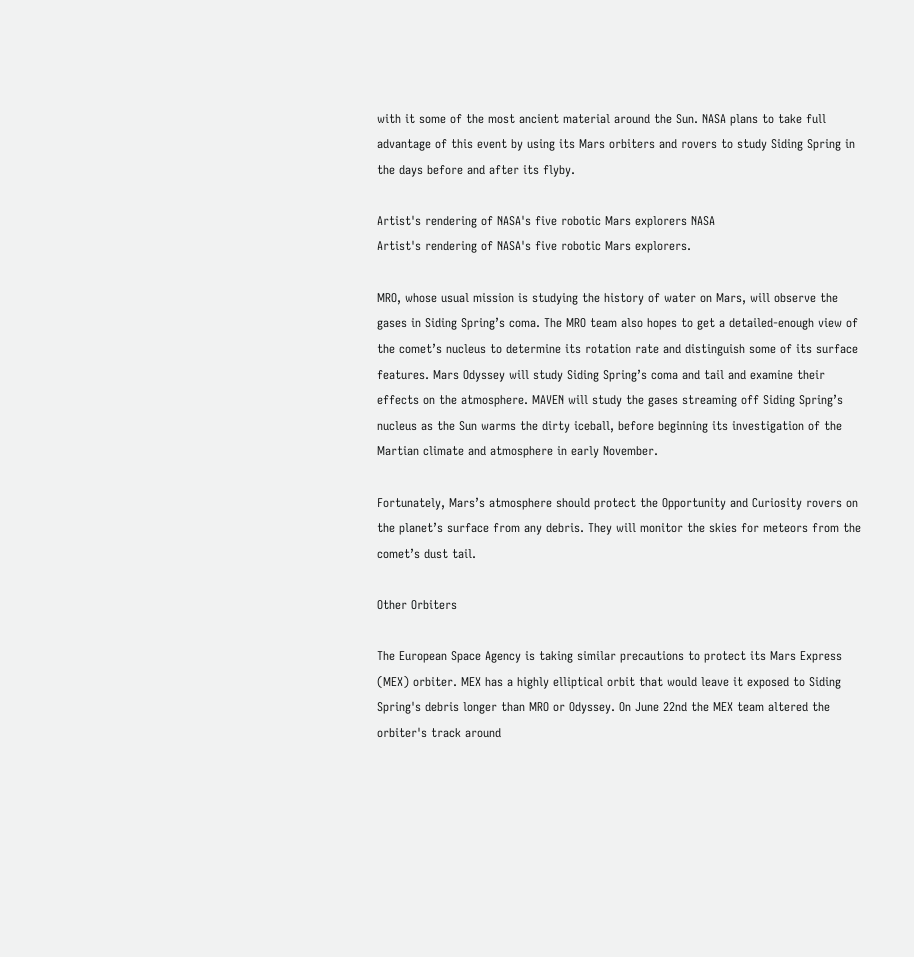with it some of the most ancient material around the Sun. NASA plans to take full advantage of this event by using its Mars orbiters and rovers to study Siding Spring in the days before and after its flyby.

Artist's rendering of NASA's five robotic Mars explorers NASA
Artist's rendering of NASA's five robotic Mars explorers.

MRO, whose usual mission is studying the history of water on Mars, will observe the gases in Siding Spring’s coma. The MRO team also hopes to get a detailed-enough view of the comet’s nucleus to determine its rotation rate and distinguish some of its surface features. Mars Odyssey will study Siding Spring’s coma and tail and examine their effects on the atmosphere. MAVEN will study the gases streaming off Siding Spring’s nucleus as the Sun warms the dirty iceball, before beginning its investigation of the Martian climate and atmosphere in early November.

Fortunately, Mars’s atmosphere should protect the Opportunity and Curiosity rovers on the planet’s surface from any debris. They will monitor the skies for meteors from the comet’s dust tail.

Other Orbiters

The European Space Agency is taking similar precautions to protect its Mars Express (MEX) orbiter. MEX has a highly elliptical orbit that would leave it exposed to Siding Spring's debris longer than MRO or Odyssey. On June 22nd the MEX team altered the orbiter's track around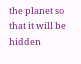the planet so that it will be hidden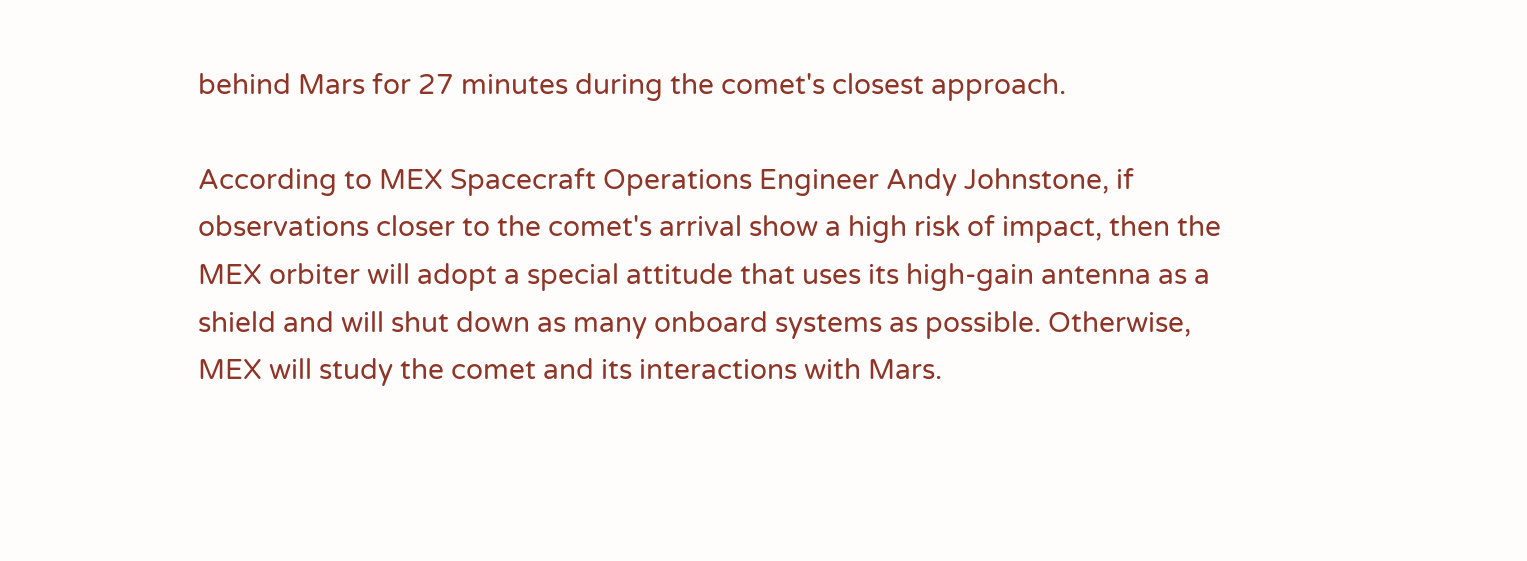behind Mars for 27 minutes during the comet's closest approach.

According to MEX Spacecraft Operations Engineer Andy Johnstone, if observations closer to the comet's arrival show a high risk of impact, then the MEX orbiter will adopt a special attitude that uses its high-gain antenna as a shield and will shut down as many onboard systems as possible. Otherwise, MEX will study the comet and its interactions with Mars.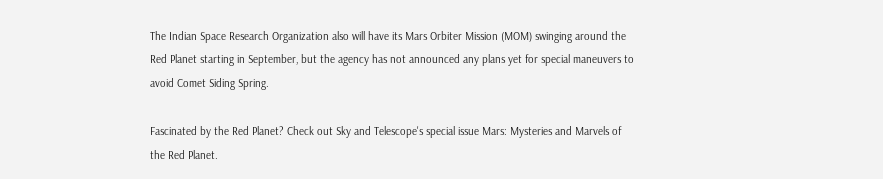The Indian Space Research Organization also will have its Mars Orbiter Mission (MOM) swinging around the Red Planet starting in September, but the agency has not announced any plans yet for special maneuvers to avoid Comet Siding Spring.

Fascinated by the Red Planet? Check out Sky and Telescope's special issue Mars: Mysteries and Marvels of the Red Planet.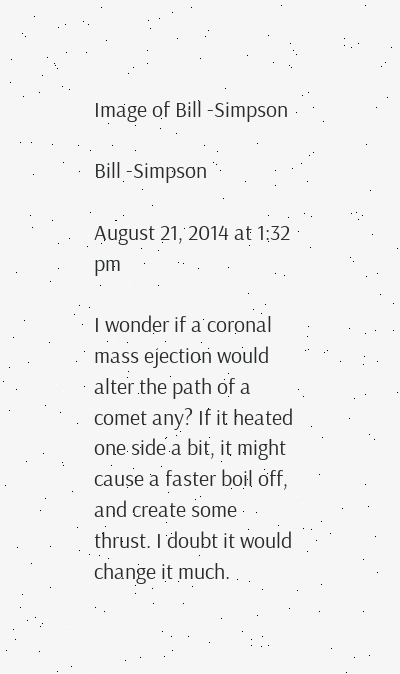Image of Bill -Simpson

Bill -Simpson

August 21, 2014 at 1:32 pm

I wonder if a coronal mass ejection would alter the path of a comet any? If it heated one side a bit, it might cause a faster boil off, and create some thrust. I doubt it would change it much.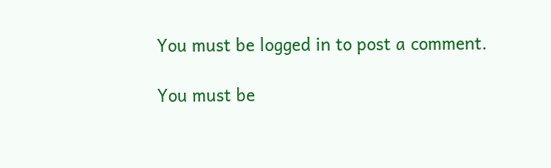You must be logged in to post a comment.

You must be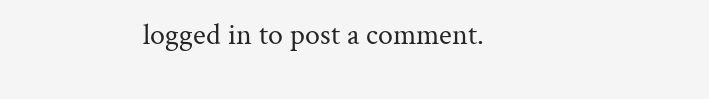logged in to post a comment.